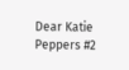Dear Katie Peppers #2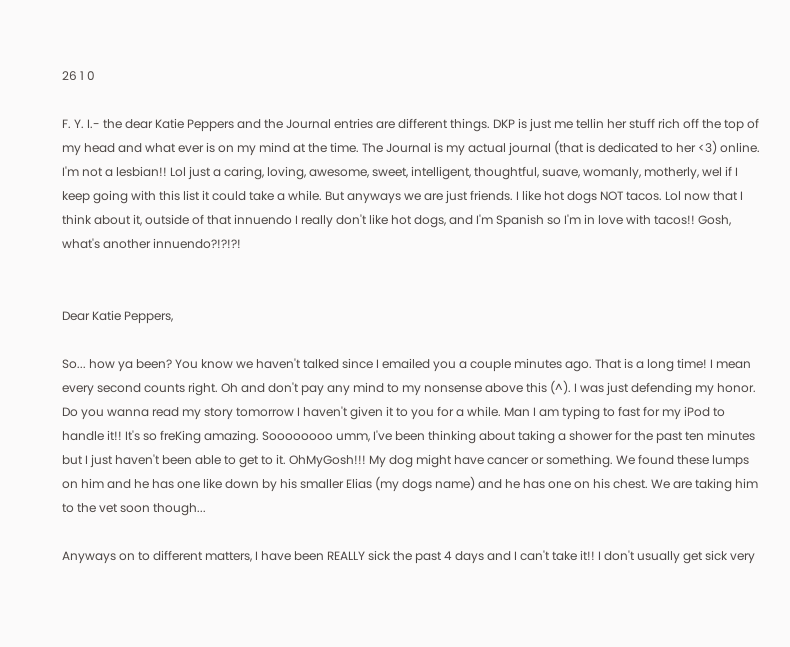26 1 0

F. Y. I.- the dear Katie Peppers and the Journal entries are different things. DKP is just me tellin her stuff rich off the top of my head and what ever is on my mind at the time. The Journal is my actual journal (that is dedicated to her <3) online. I'm not a lesbian!! Lol just a caring, loving, awesome, sweet, intelligent, thoughtful, suave, womanly, motherly, wel if I keep going with this list it could take a while. But anyways we are just friends. I like hot dogs NOT tacos. Lol now that I think about it, outside of that innuendo I really don't like hot dogs, and I'm Spanish so I'm in love with tacos!! Gosh, what's another innuendo?!?!?!


Dear Katie Peppers,

So... how ya been? You know we haven't talked since I emailed you a couple minutes ago. That is a long time! I mean every second counts right. Oh and don't pay any mind to my nonsense above this (^). I was just defending my honor. Do you wanna read my story tomorrow I haven't given it to you for a while. Man I am typing to fast for my iPod to handle it!! It's so freKing amazing. Soooooooo umm, I've been thinking about taking a shower for the past ten minutes but I just haven't been able to get to it. OhMyGosh!!! My dog might have cancer or something. We found these lumps on him and he has one like down by his smaller Elias (my dogs name) and he has one on his chest. We are taking him to the vet soon though...

Anyways on to different matters, I have been REALLY sick the past 4 days and I can't take it!! I don't usually get sick very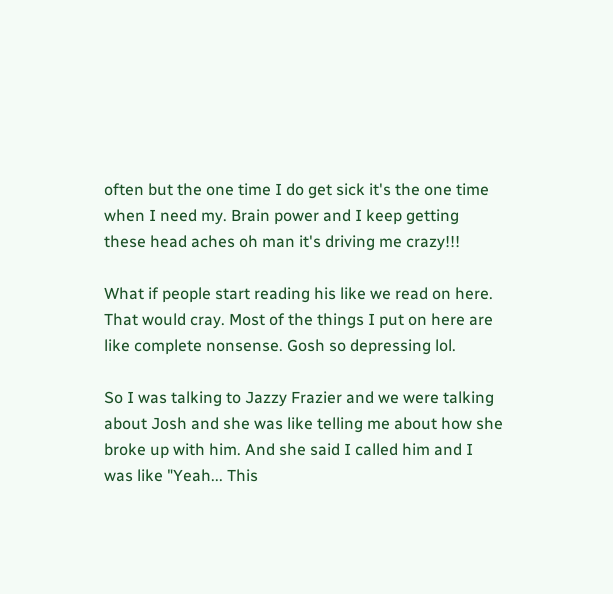often but the one time I do get sick it's the one time when I need my. Brain power and I keep getting these head aches oh man it's driving me crazy!!!

What if people start reading his like we read on here. That would cray. Most of the things I put on here are like complete nonsense. Gosh so depressing lol.

So I was talking to Jazzy Frazier and we were talking about Josh and she was like telling me about how she broke up with him. And she said I called him and I was like "Yeah... This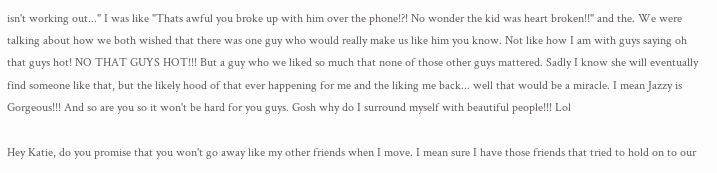isn't working out..." I was like "Thats awful you broke up with him over the phone!?! No wonder the kid was heart broken!!" and the. We were talking about how we both wished that there was one guy who would really make us like him you know. Not like how I am with guys saying oh that guys hot! NO THAT GUYS HOT!!! But a guy who we liked so much that none of those other guys mattered. Sadly I know she will eventually find someone like that, but the likely hood of that ever happening for me and the liking me back... well that would be a miracle. I mean Jazzy is Gorgeous!!! And so are you so it won't be hard for you guys. Gosh why do I surround myself with beautiful people!!! Lol

Hey Katie, do you promise that you won't go away like my other friends when I move. I mean sure I have those friends that tried to hold on to our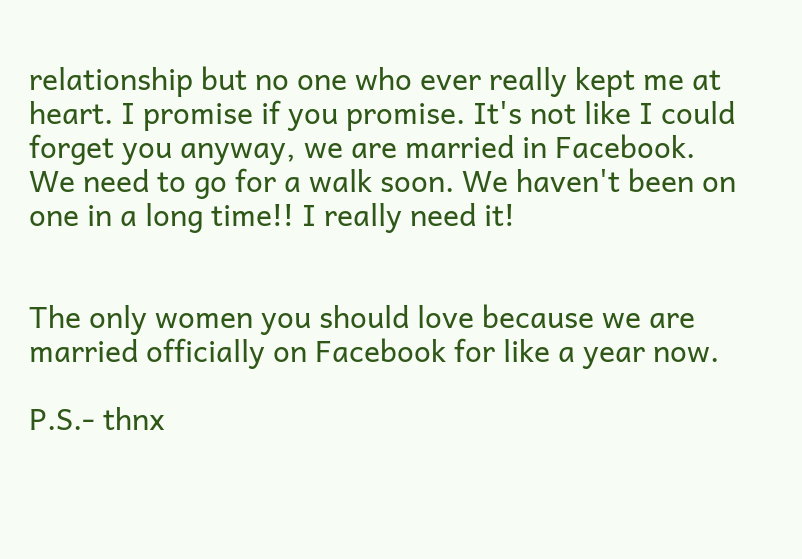relationship but no one who ever really kept me at heart. I promise if you promise. It's not like I could forget you anyway, we are married in Facebook. We need to go for a walk soon. We haven't been on one in a long time!! I really need it!


The only women you should love because we are married officially on Facebook for like a year now.

P.S.- thnx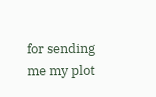for sending me my plot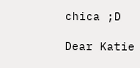chica ;D

Dear Katie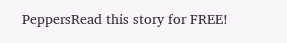PeppersRead this story for FREE!